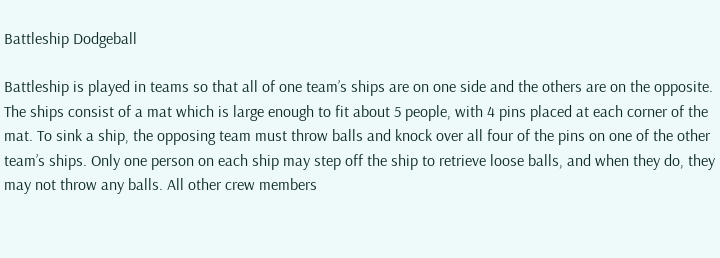Battleship Dodgeball

Battleship is played in teams so that all of one team’s ships are on one side and the others are on the opposite. The ships consist of a mat which is large enough to fit about 5 people, with 4 pins placed at each corner of the mat. To sink a ship, the opposing team must throw balls and knock over all four of the pins on one of the other team’s ships. Only one person on each ship may step off the ship to retrieve loose balls, and when they do, they may not throw any balls. All other crew members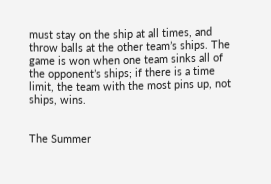must stay on the ship at all times, and throw balls at the other team’s ships. The game is won when one team sinks all of the opponent’s ships; if there is a time limit, the team with the most pins up, not ships, wins.


The Summer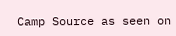Camp Source as seen on